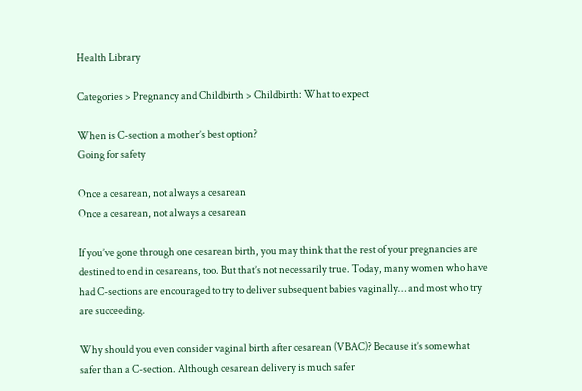Health Library

Categories > Pregnancy and Childbirth > Childbirth: What to expect

When is C-section a mother’s best option?
Going for safety

Once a cesarean, not always a cesarean
Once a cesarean, not always a cesarean

If you’ve gone through one cesarean birth, you may think that the rest of your pregnancies are destined to end in cesareans, too. But that’s not necessarily true. Today, many women who have had C-sections are encouraged to try to deliver subsequent babies vaginally… and most who try are succeeding.

Why should you even consider vaginal birth after cesarean (VBAC)? Because it’s somewhat safer than a C-section. Although cesarean delivery is much safer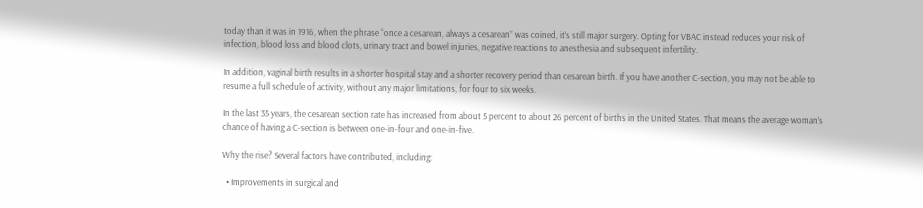today than it was in 1916, when the phrase “once a cesarean, always a cesarean” was coined, it’s still major surgery. Opting for VBAC instead reduces your risk of infection, blood loss and blood clots, urinary tract and bowel injuries, negative reactions to anesthesia and subsequent infertility.

In addition, vaginal birth results in a shorter hospital stay and a shorter recovery period than cesarean birth. If you have another C-section, you may not be able to resume a full schedule of activity, without any major limitations, for four to six weeks.

In the last 35 years, the cesarean section rate has increased from about 5 percent to about 26 percent of births in the United States. That means the average woman’s chance of having a C-section is between one-in-four and one-in-five.

Why the rise? Several factors have contributed, including:

  • Improvements in surgical and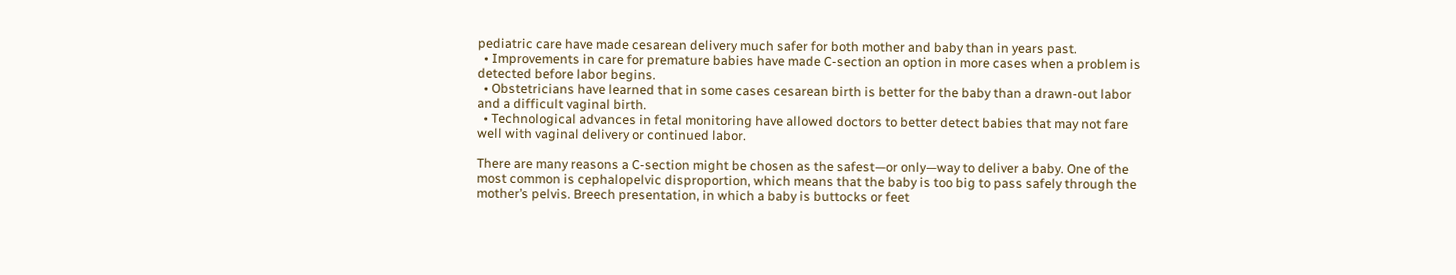pediatric care have made cesarean delivery much safer for both mother and baby than in years past.
  • Improvements in care for premature babies have made C-section an option in more cases when a problem is detected before labor begins.
  • Obstetricians have learned that in some cases cesarean birth is better for the baby than a drawn-out labor and a difficult vaginal birth.
  • Technological advances in fetal monitoring have allowed doctors to better detect babies that may not fare well with vaginal delivery or continued labor.

There are many reasons a C-section might be chosen as the safest—or only—way to deliver a baby. One of the most common is cephalopelvic disproportion, which means that the baby is too big to pass safely through the mother’s pelvis. Breech presentation, in which a baby is buttocks or feet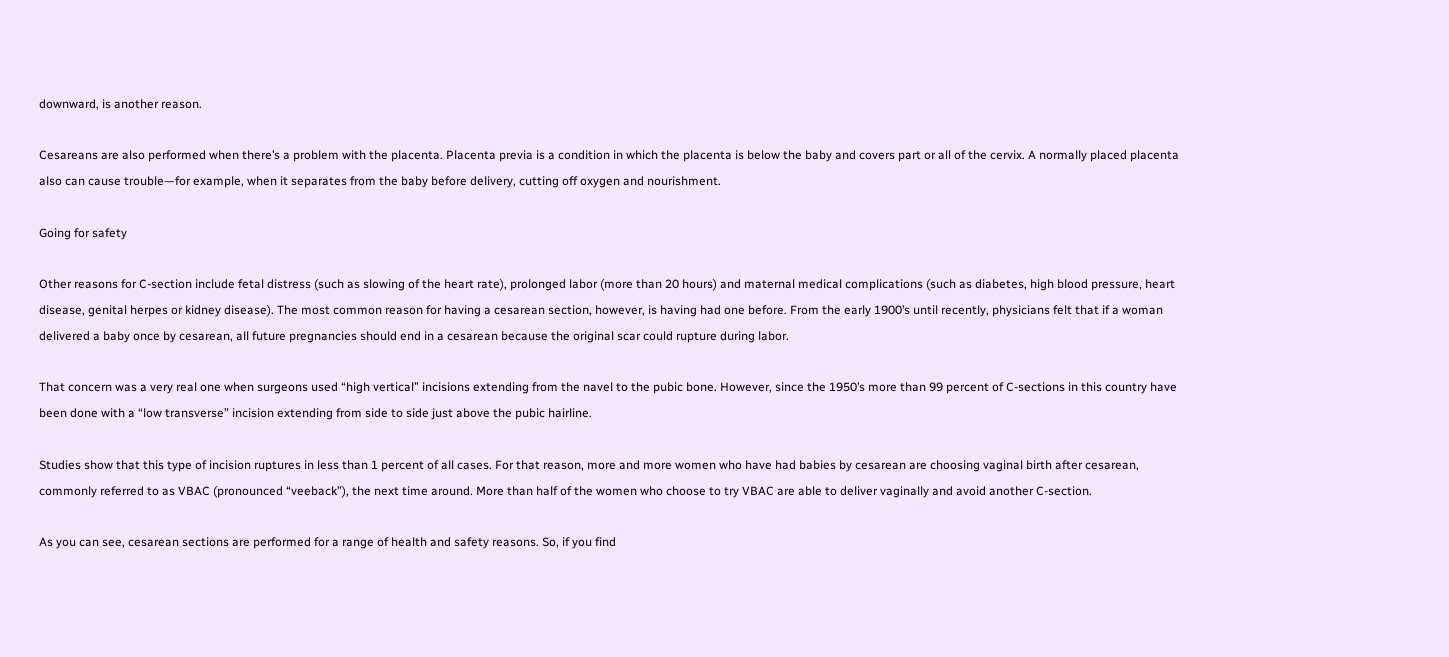downward, is another reason.

Cesareans are also performed when there’s a problem with the placenta. Placenta previa is a condition in which the placenta is below the baby and covers part or all of the cervix. A normally placed placenta also can cause trouble—for example, when it separates from the baby before delivery, cutting off oxygen and nourishment.

Going for safety

Other reasons for C-section include fetal distress (such as slowing of the heart rate), prolonged labor (more than 20 hours) and maternal medical complications (such as diabetes, high blood pressure, heart disease, genital herpes or kidney disease). The most common reason for having a cesarean section, however, is having had one before. From the early 1900’s until recently, physicians felt that if a woman delivered a baby once by cesarean, all future pregnancies should end in a cesarean because the original scar could rupture during labor.

That concern was a very real one when surgeons used “high vertical” incisions extending from the navel to the pubic bone. However, since the 1950’s more than 99 percent of C-sections in this country have been done with a “low transverse” incision extending from side to side just above the pubic hairline.

Studies show that this type of incision ruptures in less than 1 percent of all cases. For that reason, more and more women who have had babies by cesarean are choosing vaginal birth after cesarean, commonly referred to as VBAC (pronounced “veeback”), the next time around. More than half of the women who choose to try VBAC are able to deliver vaginally and avoid another C-section.

As you can see, cesarean sections are performed for a range of health and safety reasons. So, if you find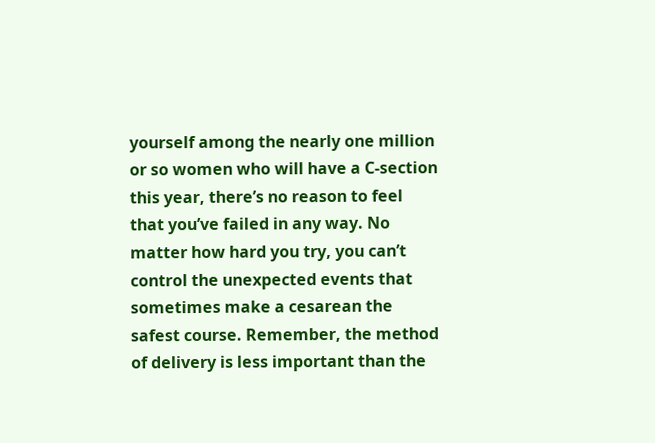yourself among the nearly one million or so women who will have a C-section this year, there’s no reason to feel that you’ve failed in any way. No matter how hard you try, you can’t control the unexpected events that sometimes make a cesarean the safest course. Remember, the method of delivery is less important than the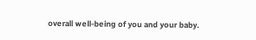overall well-being of you and your baby.